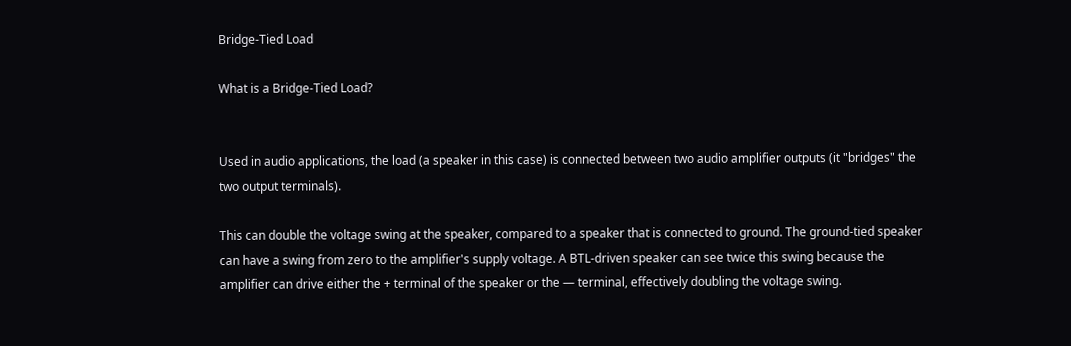Bridge-Tied Load

What is a Bridge-Tied Load?


Used in audio applications, the load (a speaker in this case) is connected between two audio amplifier outputs (it "bridges" the two output terminals).

This can double the voltage swing at the speaker, compared to a speaker that is connected to ground. The ground-tied speaker can have a swing from zero to the amplifier's supply voltage. A BTL-driven speaker can see twice this swing because the amplifier can drive either the + terminal of the speaker or the — terminal, effectively doubling the voltage swing.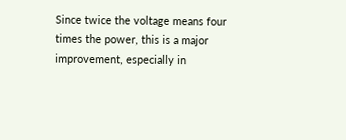Since twice the voltage means four times the power, this is a major improvement, especially in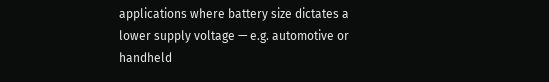applications where battery size dictates a lower supply voltage — e.g. automotive or handheld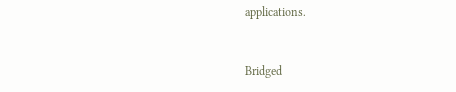applications.


Bridged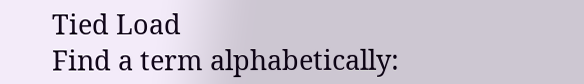Tied Load
Find a term alphabetically: